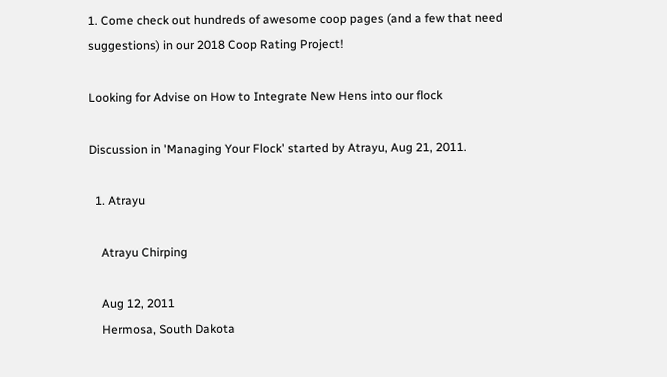1. Come check out hundreds of awesome coop pages (and a few that need suggestions) in our 2018 Coop Rating Project!

Looking for Advise on How to Integrate New Hens into our flock

Discussion in 'Managing Your Flock' started by Atrayu, Aug 21, 2011.

  1. Atrayu

    Atrayu Chirping

    Aug 12, 2011
    Hermosa, South Dakota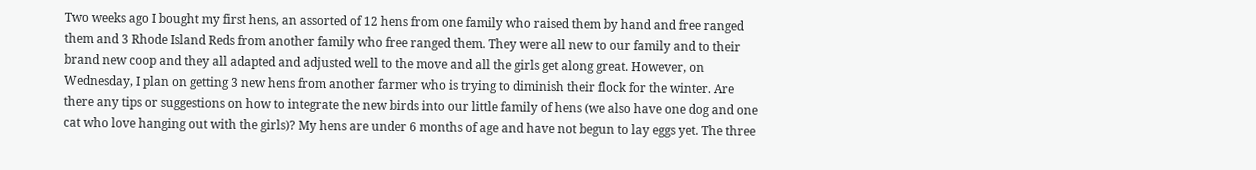Two weeks ago I bought my first hens, an assorted of 12 hens from one family who raised them by hand and free ranged them and 3 Rhode Island Reds from another family who free ranged them. They were all new to our family and to their brand new coop and they all adapted and adjusted well to the move and all the girls get along great. However, on Wednesday, I plan on getting 3 new hens from another farmer who is trying to diminish their flock for the winter. Are there any tips or suggestions on how to integrate the new birds into our little family of hens (we also have one dog and one cat who love hanging out with the girls)? My hens are under 6 months of age and have not begun to lay eggs yet. The three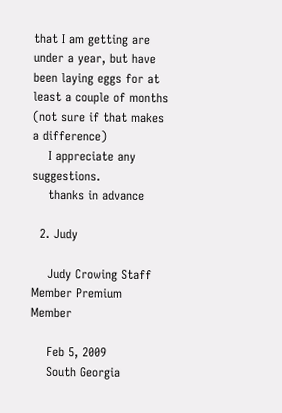that I am getting are under a year, but have been laying eggs for at least a couple of months (not sure if that makes a difference)
    I appreciate any suggestions.
    thanks in advance

  2. Judy

    Judy Crowing Staff Member Premium Member

    Feb 5, 2009
    South Georgia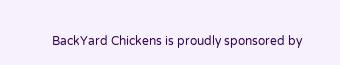BackYard Chickens is proudly sponsored by